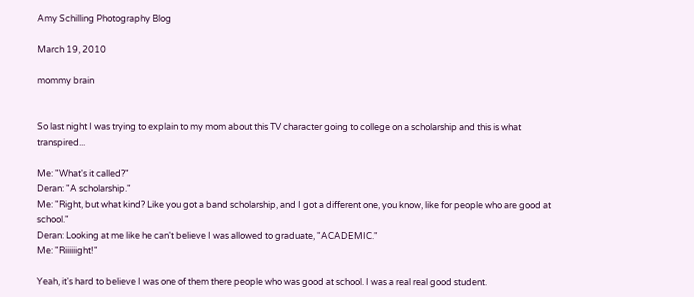Amy Schilling Photography Blog

March 19, 2010

mommy brain


So last night I was trying to explain to my mom about this TV character going to college on a scholarship and this is what transpired...

Me: "What's it called?"
Deran: "A scholarship."
Me: "Right, but what kind? Like you got a band scholarship, and I got a different one, you know, like for people who are good at school."
Deran: Looking at me like he can't believe I was allowed to graduate, "ACADEMIC."
Me: "Riiiiiight!"

Yeah, it's hard to believe I was one of them there people who was good at school. I was a real real good student.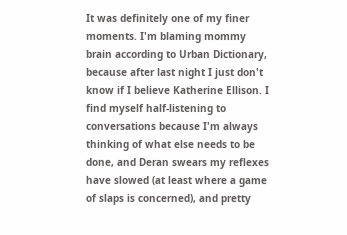It was definitely one of my finer moments. I'm blaming mommy brain according to Urban Dictionary, because after last night I just don't know if I believe Katherine Ellison. I find myself half-listening to conversations because I'm always thinking of what else needs to be done, and Deran swears my reflexes have slowed (at least where a game of slaps is concerned), and pretty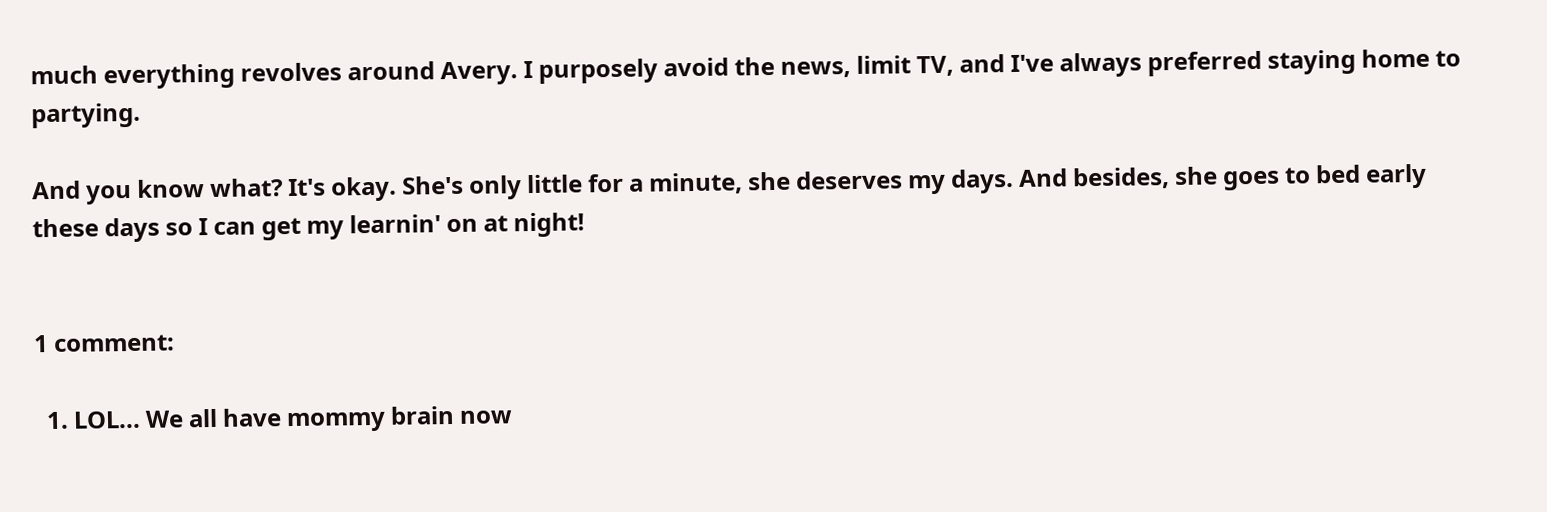much everything revolves around Avery. I purposely avoid the news, limit TV, and I've always preferred staying home to partying.

And you know what? It's okay. She's only little for a minute, she deserves my days. And besides, she goes to bed early these days so I can get my learnin' on at night!


1 comment:

  1. LOL... We all have mommy brain now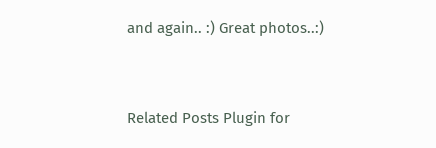and again.. :) Great photos..:)


Related Posts Plugin for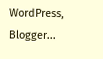WordPress, Blogger...